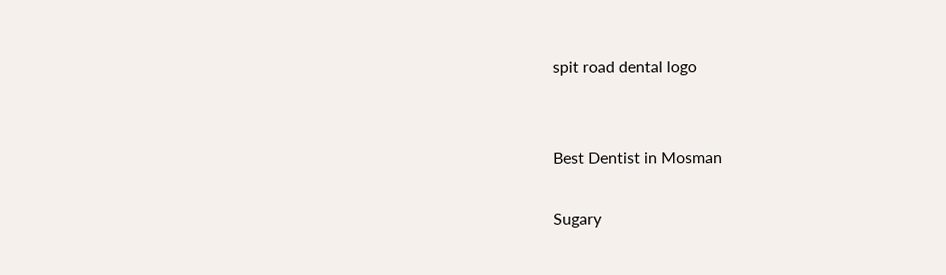spit road dental logo


Best Dentist in Mosman

Sugary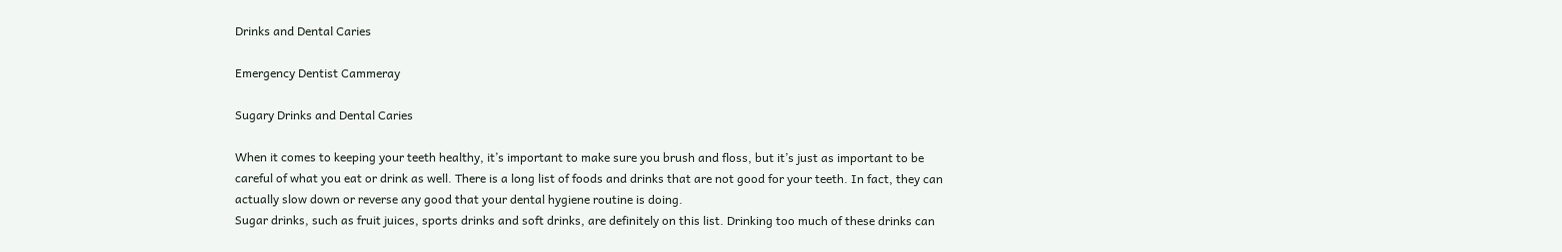Drinks and Dental Caries

Emergency Dentist Cammeray

Sugary Drinks and Dental Caries

When it comes to keeping your teeth healthy, it’s important to make sure you brush and floss, but it’s just as important to be careful of what you eat or drink as well. There is a long list of foods and drinks that are not good for your teeth. In fact, they can actually slow down or reverse any good that your dental hygiene routine is doing.
Sugar drinks, such as fruit juices, sports drinks and soft drinks, are definitely on this list. Drinking too much of these drinks can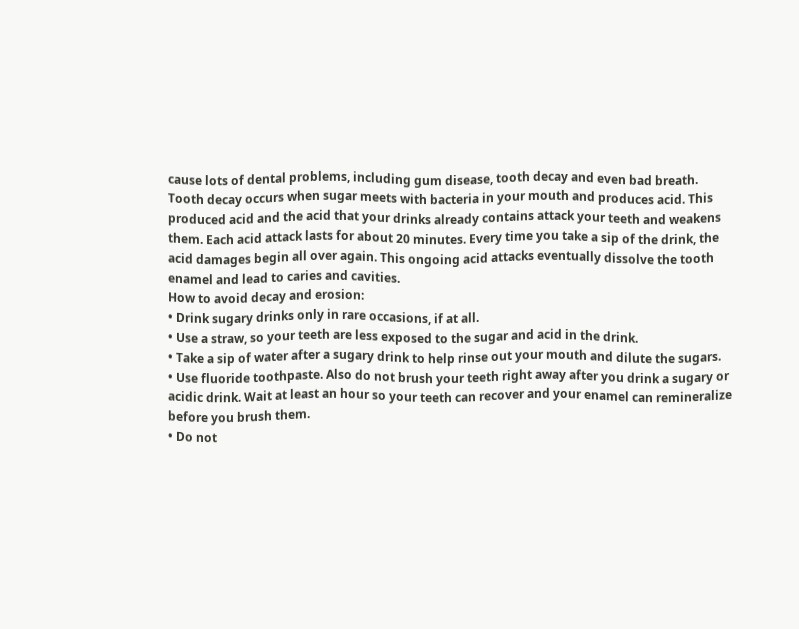cause lots of dental problems, including gum disease, tooth decay and even bad breath.
Tooth decay occurs when sugar meets with bacteria in your mouth and produces acid. This produced acid and the acid that your drinks already contains attack your teeth and weakens them. Each acid attack lasts for about 20 minutes. Every time you take a sip of the drink, the acid damages begin all over again. This ongoing acid attacks eventually dissolve the tooth enamel and lead to caries and cavities.
How to avoid decay and erosion:
• Drink sugary drinks only in rare occasions, if at all.
• Use a straw, so your teeth are less exposed to the sugar and acid in the drink.
• Take a sip of water after a sugary drink to help rinse out your mouth and dilute the sugars.
• Use fluoride toothpaste. Also do not brush your teeth right away after you drink a sugary or acidic drink. Wait at least an hour so your teeth can recover and your enamel can remineralize before you brush them.
• Do not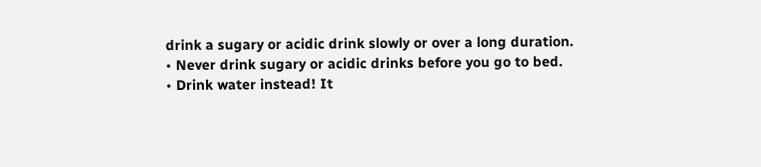drink a sugary or acidic drink slowly or over a long duration.
• Never drink sugary or acidic drinks before you go to bed.
• Drink water instead! It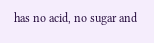has no acid, no sugar and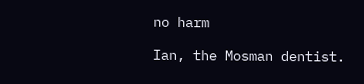no harm

Ian, the Mosman dentist.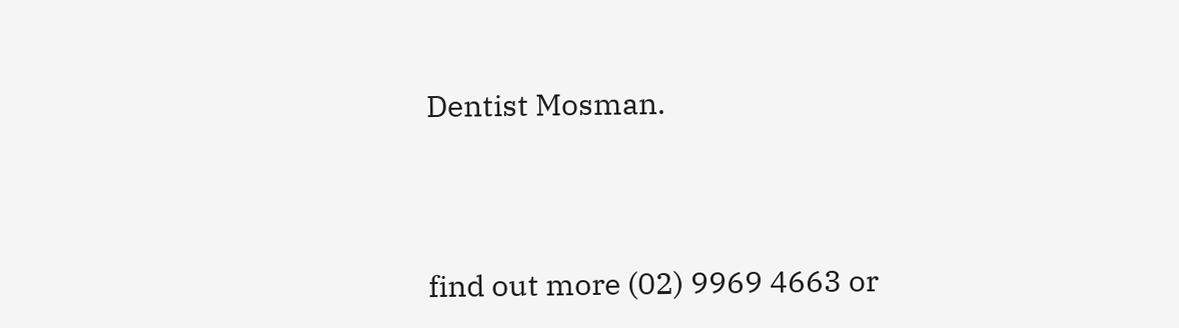Dentist Mosman.




find out more (02) 9969 4663 or